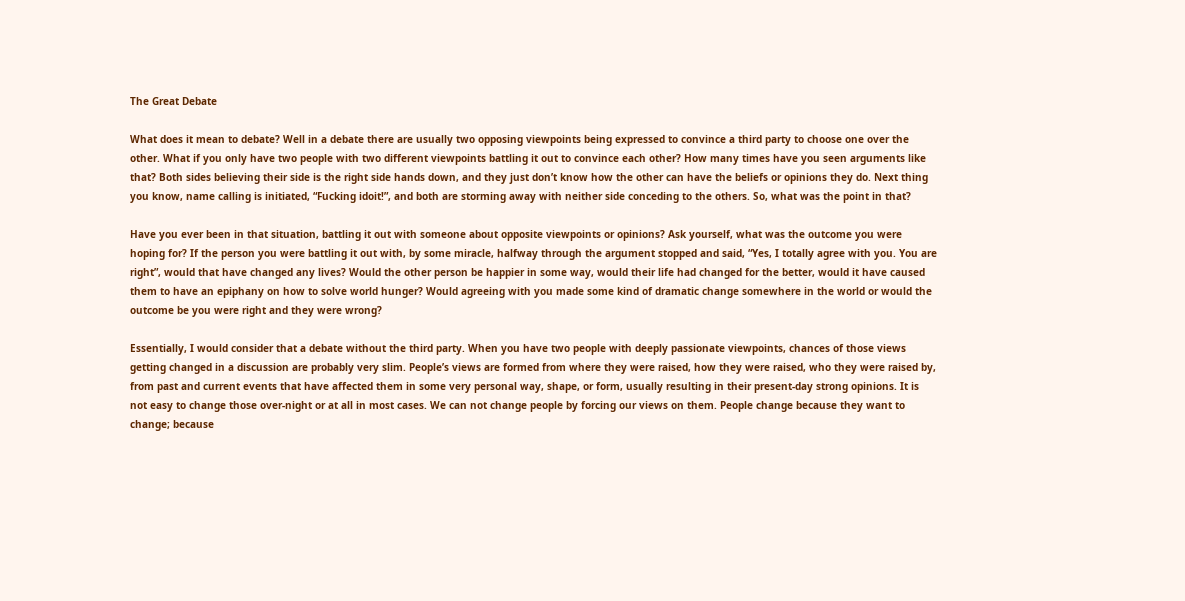The Great Debate

What does it mean to debate? Well in a debate there are usually two opposing viewpoints being expressed to convince a third party to choose one over the other. What if you only have two people with two different viewpoints battling it out to convince each other? How many times have you seen arguments like that? Both sides believing their side is the right side hands down, and they just don’t know how the other can have the beliefs or opinions they do. Next thing you know, name calling is initiated, “Fucking idoit!”, and both are storming away with neither side conceding to the others. So, what was the point in that?

Have you ever been in that situation, battling it out with someone about opposite viewpoints or opinions? Ask yourself, what was the outcome you were hoping for? If the person you were battling it out with, by some miracle, halfway through the argument stopped and said, “Yes, I totally agree with you. You are right”, would that have changed any lives? Would the other person be happier in some way, would their life had changed for the better, would it have caused them to have an epiphany on how to solve world hunger? Would agreeing with you made some kind of dramatic change somewhere in the world or would the outcome be you were right and they were wrong?

Essentially, I would consider that a debate without the third party. When you have two people with deeply passionate viewpoints, chances of those views getting changed in a discussion are probably very slim. People’s views are formed from where they were raised, how they were raised, who they were raised by, from past and current events that have affected them in some very personal way, shape, or form, usually resulting in their present-day strong opinions. It is not easy to change those over-night or at all in most cases. We can not change people by forcing our views on them. People change because they want to change; because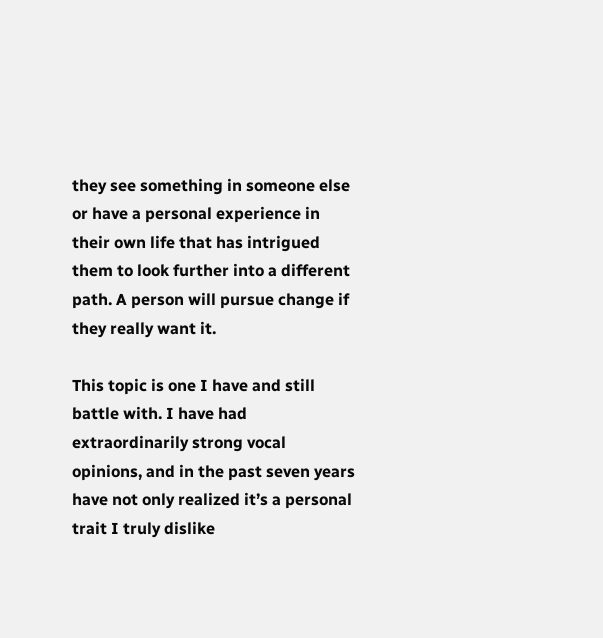they see something in someone else or have a personal experience in their own life that has intrigued them to look further into a different path. A person will pursue change if they really want it.

This topic is one I have and still battle with. I have had extraordinarily strong vocal opinions, and in the past seven years have not only realized it’s a personal trait I truly dislike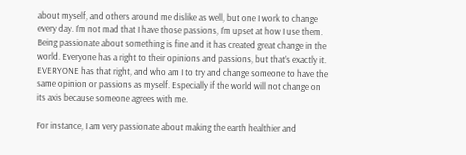about myself, and others around me dislike as well, but one I work to change every day. I’m not mad that I have those passions, I’m upset at how I use them. Being passionate about something is fine and it has created great change in the world. Everyone has a right to their opinions and passions, but that’s exactly it. EVERYONE has that right, and who am I to try and change someone to have the same opinion or passions as myself. Especially if the world will not change on its axis because someone agrees with me.

For instance, I am very passionate about making the earth healthier and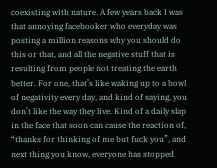coexisting with nature. A few years back I was that annoying facebooker who everyday was posting a million reasons why you should do this or that, and all the negative stuff that is resulting from people not treating the earth better. For one, that’s like waking up to a bowl of negativity every day, and kind of saying, you don’t like the way they live. Kind of a daily slap in the face that soon can cause the reaction of, “thanks for thinking of me but fuck you”, and next thing you know, everyone has stopped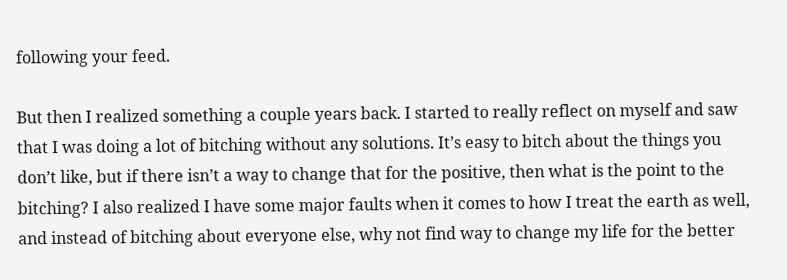following your feed.

But then I realized something a couple years back. I started to really reflect on myself and saw that I was doing a lot of bitching without any solutions. It’s easy to bitch about the things you don’t like, but if there isn’t a way to change that for the positive, then what is the point to the bitching? I also realized I have some major faults when it comes to how I treat the earth as well, and instead of bitching about everyone else, why not find way to change my life for the better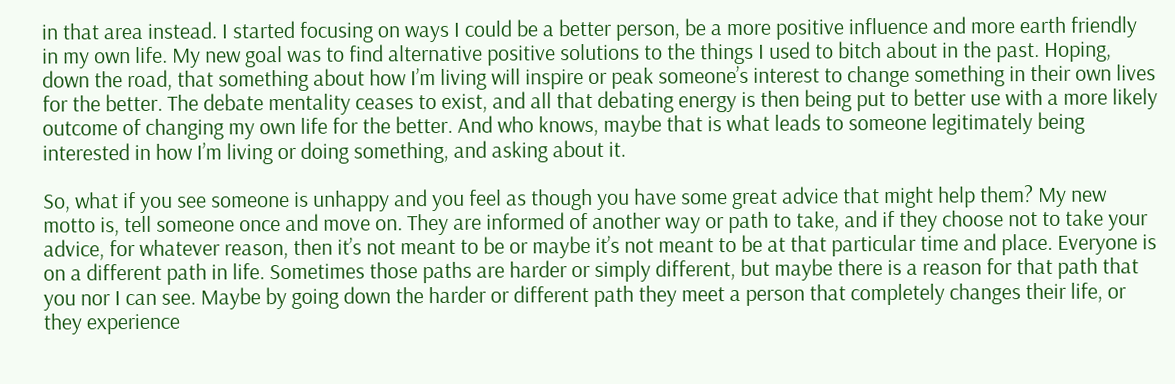in that area instead. I started focusing on ways I could be a better person, be a more positive influence and more earth friendly in my own life. My new goal was to find alternative positive solutions to the things I used to bitch about in the past. Hoping, down the road, that something about how I’m living will inspire or peak someone’s interest to change something in their own lives for the better. The debate mentality ceases to exist, and all that debating energy is then being put to better use with a more likely outcome of changing my own life for the better. And who knows, maybe that is what leads to someone legitimately being interested in how I’m living or doing something, and asking about it.

So, what if you see someone is unhappy and you feel as though you have some great advice that might help them? My new motto is, tell someone once and move on. They are informed of another way or path to take, and if they choose not to take your advice, for whatever reason, then it’s not meant to be or maybe it’s not meant to be at that particular time and place. Everyone is on a different path in life. Sometimes those paths are harder or simply different, but maybe there is a reason for that path that you nor I can see. Maybe by going down the harder or different path they meet a person that completely changes their life, or they experience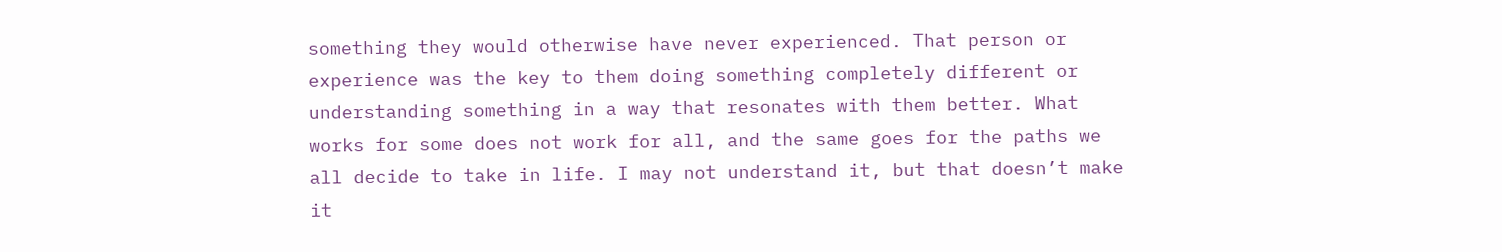something they would otherwise have never experienced. That person or experience was the key to them doing something completely different or understanding something in a way that resonates with them better. What works for some does not work for all, and the same goes for the paths we all decide to take in life. I may not understand it, but that doesn’t make it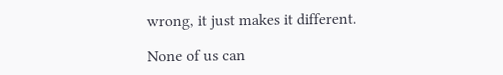wrong, it just makes it different.

None of us can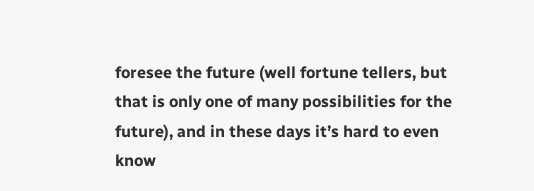foresee the future (well fortune tellers, but that is only one of many possibilities for the future), and in these days it’s hard to even know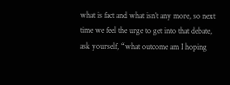what is fact and what isn’t any more, so next time we feel the urge to get into that debate, ask yourself, “what outcome am I hoping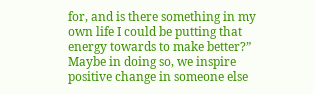for, and is there something in my own life I could be putting that energy towards to make better?” Maybe in doing so, we inspire positive change in someone else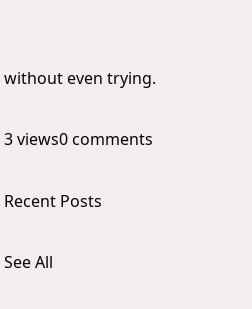without even trying.

3 views0 comments

Recent Posts

See All